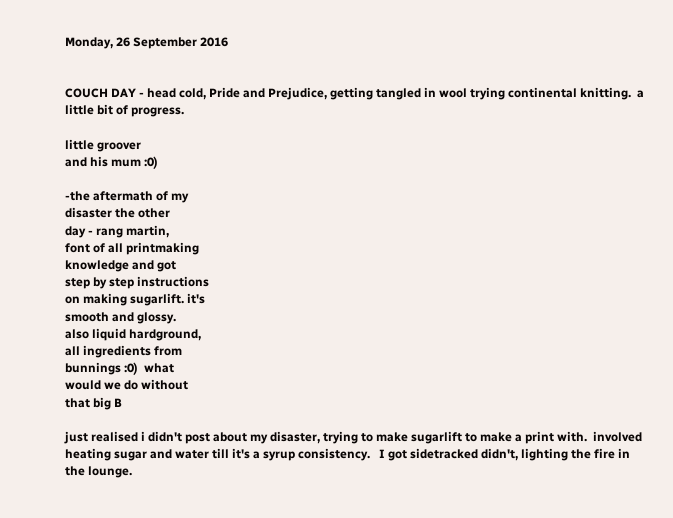Monday, 26 September 2016


COUCH DAY - head cold, Pride and Prejudice, getting tangled in wool trying continental knitting.  a little bit of progress.

little groover
and his mum :0)

-the aftermath of my
disaster the other
day - rang martin,
font of all printmaking
knowledge and got
step by step instructions
on making sugarlift. it's
smooth and glossy.
also liquid hardground,
all ingredients from
bunnings :0)  what
would we do without
that big B

just realised i didn't post about my disaster, trying to make sugarlift to make a print with.  involved heating sugar and water till it's a syrup consistency.   I got sidetracked didn't, lighting the fire in the lounge.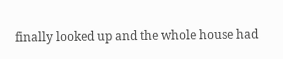finally looked up and the whole house had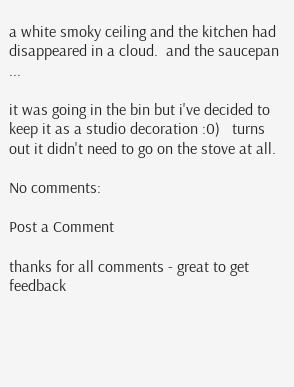a white smoky ceiling and the kitchen had disappeared in a cloud.  and the saucepan ...

it was going in the bin but i've decided to keep it as a studio decoration :0)   turns
out it didn't need to go on the stove at all.

No comments:

Post a Comment

thanks for all comments - great to get feedback